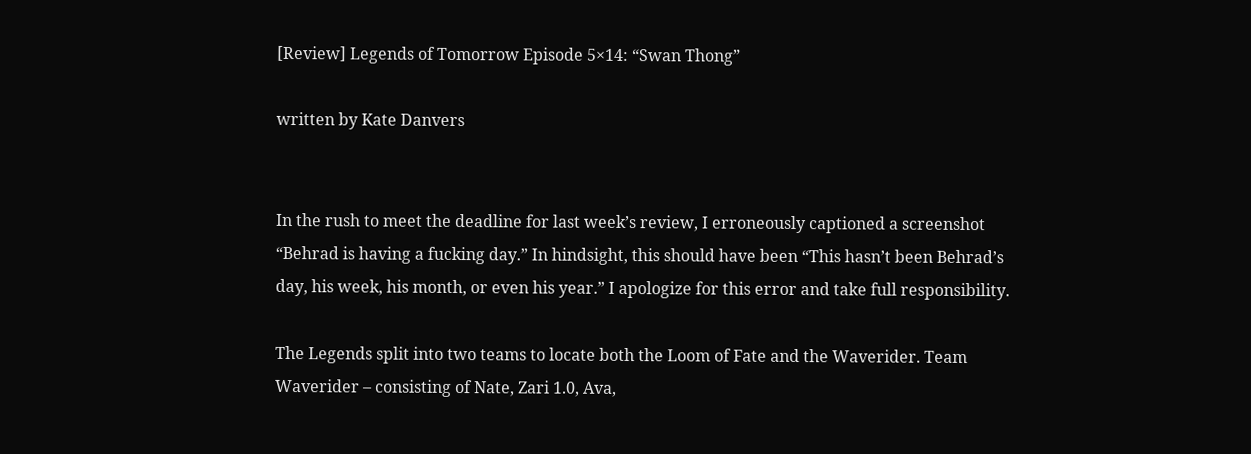[Review] Legends of Tomorrow Episode 5×14: “Swan Thong”

written by Kate Danvers


In the rush to meet the deadline for last week’s review, I erroneously captioned a screenshot “Behrad is having a fucking day.” In hindsight, this should have been “This hasn’t been Behrad’s day, his week, his month, or even his year.” I apologize for this error and take full responsibility.

The Legends split into two teams to locate both the Loom of Fate and the Waverider. Team Waverider – consisting of Nate, Zari 1.0, Ava,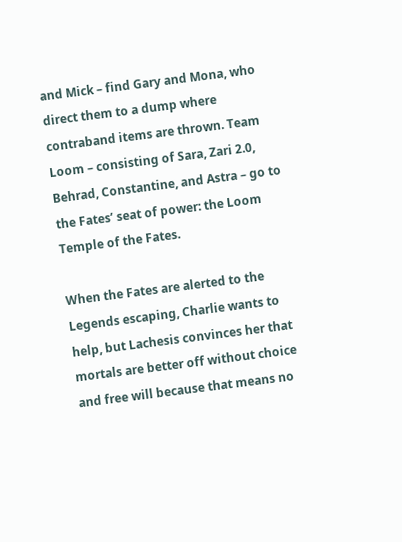and Mick – find Gary and Mona, who direct them to a dump where contraband items are thrown. Team Loom – consisting of Sara, Zari 2.0, Behrad, Constantine, and Astra – go to the Fates’ seat of power: the Loom Temple of the Fates.

When the Fates are alerted to the Legends escaping, Charlie wants to help, but Lachesis convinces her that mortals are better off without choice and free will because that means no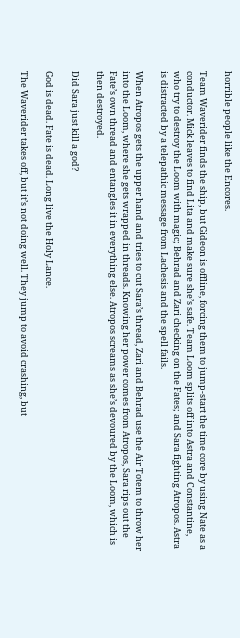horrible people like the Encores.

Team Waverider finds the ship, but Gideon is offline, forcing them to jump-start the time core by using Nate as a conductor. Mick leaves to find Lita and make sure she’s safe. Team Loom splits off into Astra and Constantine, who try to destroy the Loom with magic; Behrad and Zari checking on the Fates; and Sara fighting Atropos. Astra is distracted by a telepathic message from Lachesis and the spell fails.

When Atropos gets the upper hand and tries to cut Sara’s thread, Zari and Behrad use the Air Totem to throw her into the Loom, where she gets wrapped in threads. Knowing her power comes from Atropos, Sara rips out the Fate’s own thread and entangles it in everything else. Atropos screams as she’s devoured by the Loom, which is then destroyed.

Did Sara just kill a god?

God is dead. Fate is dead. Long live the Holy Lance.

The Waverider takes off, but it’s not doing well. They jump to avoid crashing, but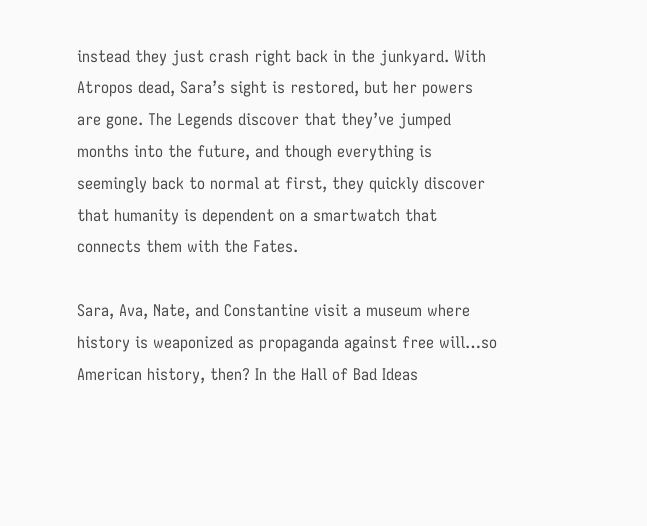instead they just crash right back in the junkyard. With Atropos dead, Sara’s sight is restored, but her powers are gone. The Legends discover that they’ve jumped months into the future, and though everything is seemingly back to normal at first, they quickly discover that humanity is dependent on a smartwatch that connects them with the Fates.

Sara, Ava, Nate, and Constantine visit a museum where history is weaponized as propaganda against free will…so American history, then? In the Hall of Bad Ideas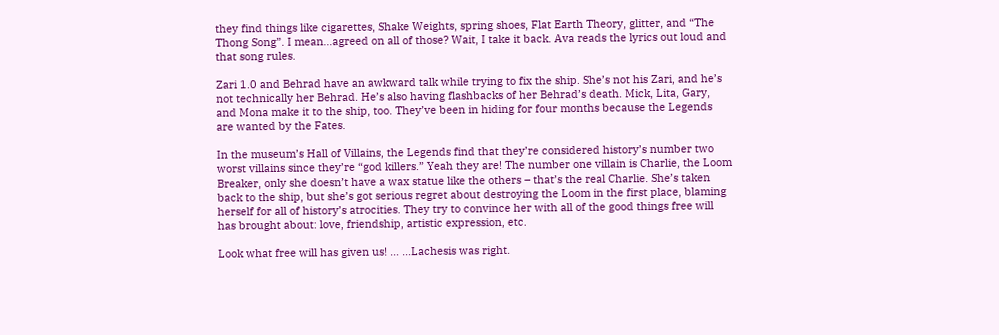they find things like cigarettes, Shake Weights, spring shoes, Flat Earth Theory, glitter, and “The Thong Song”. I mean…agreed on all of those? Wait, I take it back. Ava reads the lyrics out loud and that song rules.

Zari 1.0 and Behrad have an awkward talk while trying to fix the ship. She’s not his Zari, and he’s not technically her Behrad. He’s also having flashbacks of her Behrad’s death. Mick, Lita, Gary, and Mona make it to the ship, too. They’ve been in hiding for four months because the Legends are wanted by the Fates.

In the museum’s Hall of Villains, the Legends find that they’re considered history’s number two worst villains since they’re “god killers.” Yeah they are! The number one villain is Charlie, the Loom Breaker, only she doesn’t have a wax statue like the others – that’s the real Charlie. She’s taken back to the ship, but she’s got serious regret about destroying the Loom in the first place, blaming herself for all of history’s atrocities. They try to convince her with all of the good things free will has brought about: love, friendship, artistic expression, etc.

Look what free will has given us! … …Lachesis was right.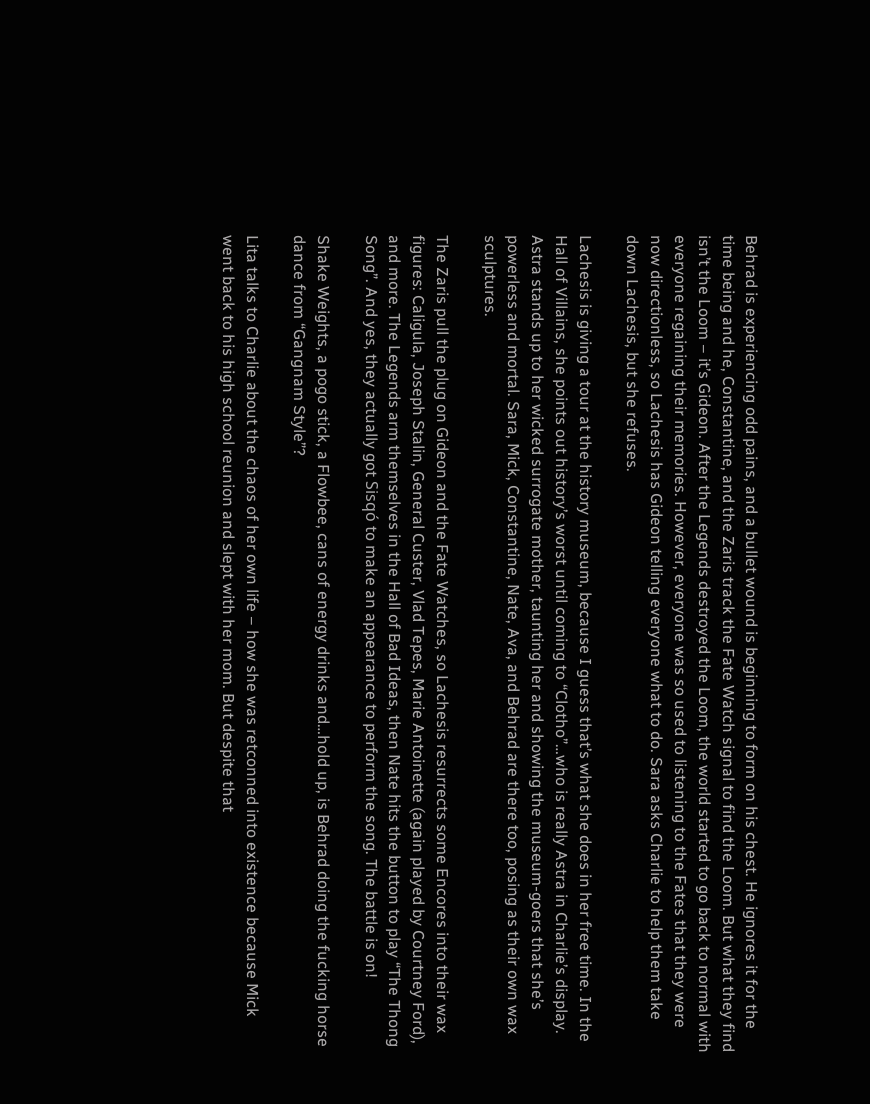Behrad is experiencing odd pains, and a bullet wound is beginning to form on his chest. He ignores it for the time being and he, Constantine, and the Zaris track the Fate Watch signal to find the Loom. But what they find isn’t the Loom – it’s Gideon. After the Legends destroyed the Loom, the world started to go back to normal with everyone regaining their memories. However, everyone was so used to listening to the Fates that they were now directionless, so Lachesis has Gideon telling everyone what to do. Sara asks Charlie to help them take down Lachesis, but she refuses.

Lachesis is giving a tour at the history museum, because I guess that’s what she does in her free time. In the Hall of Villains, she points out history’s worst until coming to “Clotho”…who is really Astra in Charlie’s display. Astra stands up to her wicked surrogate mother, taunting her and showing the museum-goers that she’s powerless and mortal. Sara, Mick, Constantine, Nate, Ava, and Behrad are there too, posing as their own wax sculptures.

The Zaris pull the plug on Gideon and the Fate Watches, so Lachesis resurrects some Encores into their wax figures: Caligula, Joseph Stalin, General Custer, Vlad Tepes, Marie Antoinette (again played by Courtney Ford), and more. The Legends arm themselves in the Hall of Bad Ideas, then Nate hits the button to play “The Thong Song”. And yes, they actually got Sisqó to make an appearance to perform the song. The battle is on!

Shake Weights, a pogo stick, a Flowbee, cans of energy drinks and…hold up, is Behrad doing the fucking horse dance from “Gangnam Style”?

Lita talks to Charlie about the chaos of her own life – how she was retconned into existence because Mick went back to his high school reunion and slept with her mom. But despite that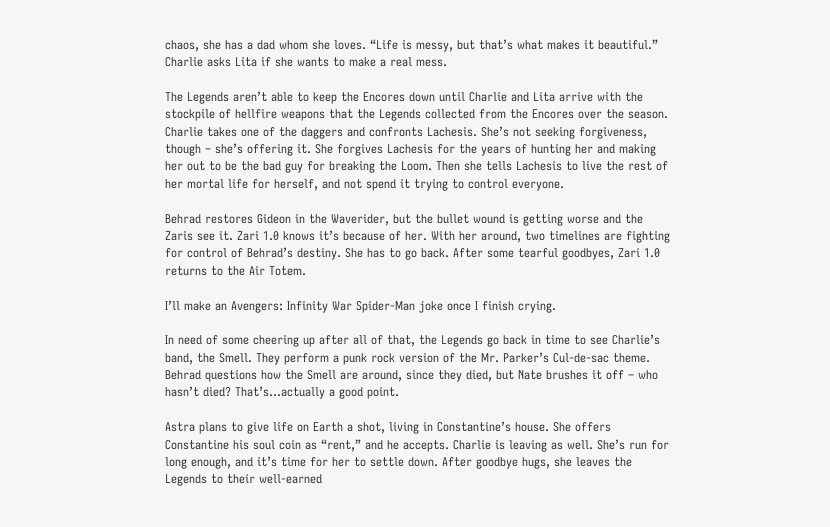chaos, she has a dad whom she loves. “Life is messy, but that’s what makes it beautiful.” Charlie asks Lita if she wants to make a real mess.

The Legends aren’t able to keep the Encores down until Charlie and Lita arrive with the stockpile of hellfire weapons that the Legends collected from the Encores over the season. Charlie takes one of the daggers and confronts Lachesis. She’s not seeking forgiveness, though – she’s offering it. She forgives Lachesis for the years of hunting her and making her out to be the bad guy for breaking the Loom. Then she tells Lachesis to live the rest of her mortal life for herself, and not spend it trying to control everyone.

Behrad restores Gideon in the Waverider, but the bullet wound is getting worse and the Zaris see it. Zari 1.0 knows it’s because of her. With her around, two timelines are fighting for control of Behrad’s destiny. She has to go back. After some tearful goodbyes, Zari 1.0 returns to the Air Totem.

I’ll make an Avengers: Infinity War Spider-Man joke once I finish crying.

In need of some cheering up after all of that, the Legends go back in time to see Charlie’s band, the Smell. They perform a punk rock version of the Mr. Parker’s Cul-de-sac theme. Behrad questions how the Smell are around, since they died, but Nate brushes it off – who hasn’t died? That’s…actually a good point.

Astra plans to give life on Earth a shot, living in Constantine’s house. She offers Constantine his soul coin as “rent,” and he accepts. Charlie is leaving as well. She’s run for long enough, and it’s time for her to settle down. After goodbye hugs, she leaves the Legends to their well-earned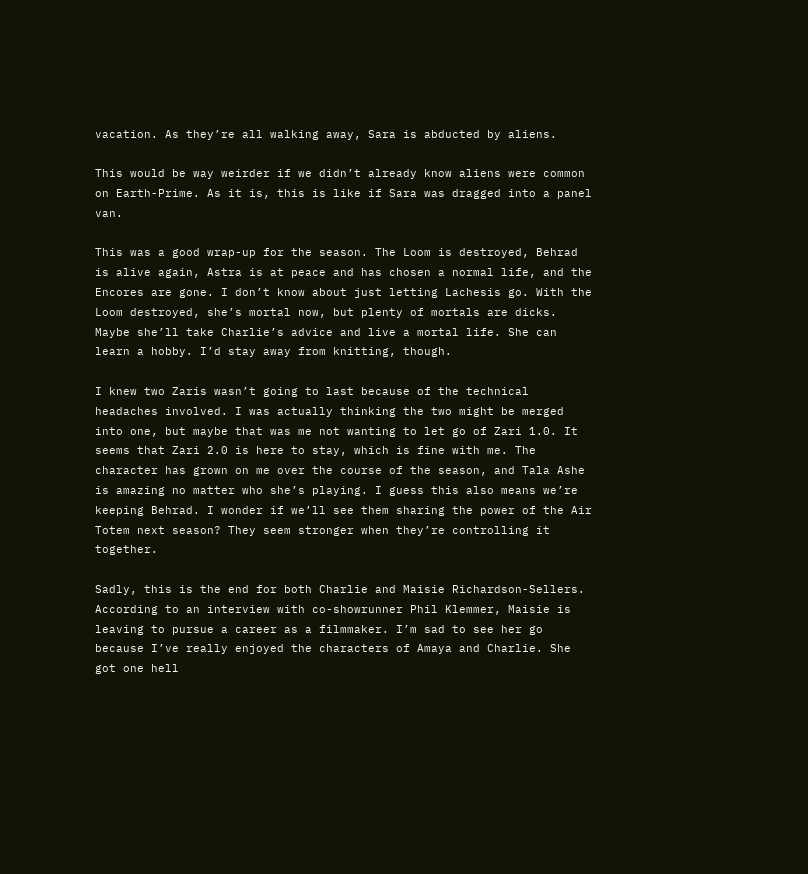vacation. As they’re all walking away, Sara is abducted by aliens.

This would be way weirder if we didn’t already know aliens were common on Earth-Prime. As it is, this is like if Sara was dragged into a panel van.

This was a good wrap-up for the season. The Loom is destroyed, Behrad is alive again, Astra is at peace and has chosen a normal life, and the Encores are gone. I don’t know about just letting Lachesis go. With the Loom destroyed, she’s mortal now, but plenty of mortals are dicks. Maybe she’ll take Charlie’s advice and live a mortal life. She can learn a hobby. I’d stay away from knitting, though.

I knew two Zaris wasn’t going to last because of the technical headaches involved. I was actually thinking the two might be merged into one, but maybe that was me not wanting to let go of Zari 1.0. It seems that Zari 2.0 is here to stay, which is fine with me. The character has grown on me over the course of the season, and Tala Ashe is amazing no matter who she’s playing. I guess this also means we’re keeping Behrad. I wonder if we’ll see them sharing the power of the Air Totem next season? They seem stronger when they’re controlling it together.

Sadly, this is the end for both Charlie and Maisie Richardson-Sellers. According to an interview with co-showrunner Phil Klemmer, Maisie is leaving to pursue a career as a filmmaker. I’m sad to see her go because I’ve really enjoyed the characters of Amaya and Charlie. She got one hell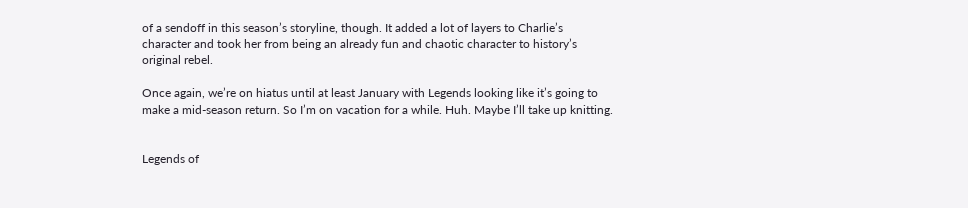of a sendoff in this season’s storyline, though. It added a lot of layers to Charlie’s character and took her from being an already fun and chaotic character to history’s original rebel.

Once again, we’re on hiatus until at least January with Legends looking like it’s going to make a mid-season return. So I’m on vacation for a while. Huh. Maybe I’ll take up knitting.


Legends of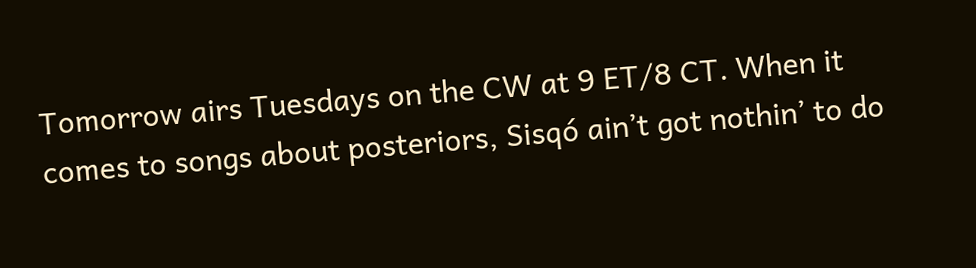Tomorrow airs Tuesdays on the CW at 9 ET/8 CT. When it comes to songs about posteriors, Sisqó ain’t got nothin’ to do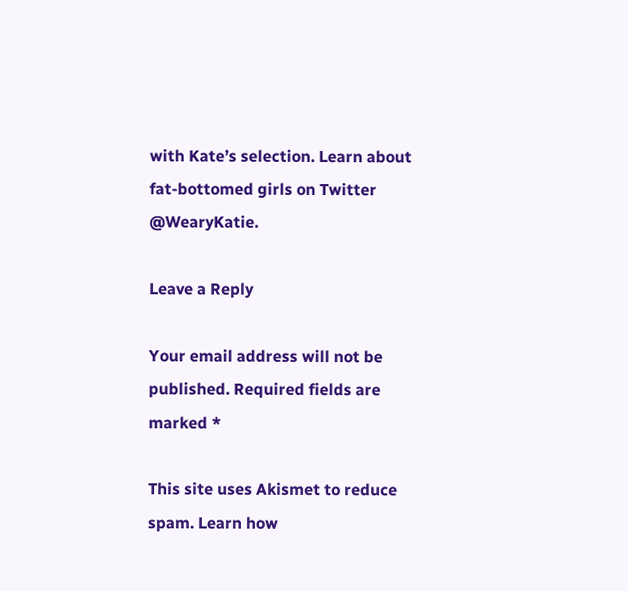with Kate’s selection. Learn about fat-bottomed girls on Twitter @WearyKatie.

Leave a Reply

Your email address will not be published. Required fields are marked *

This site uses Akismet to reduce spam. Learn how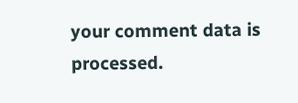your comment data is processed.